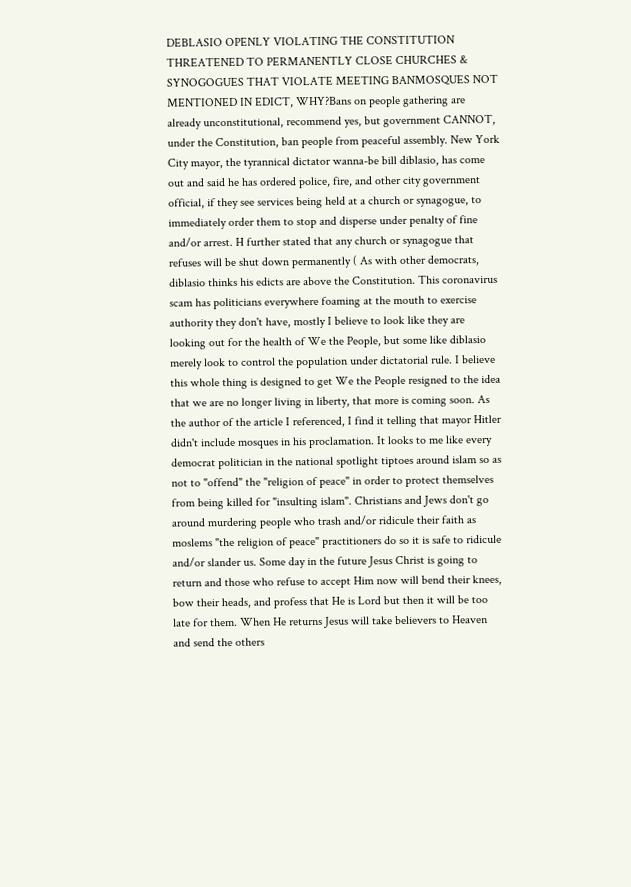DEBLASIO OPENLY VIOLATING THE CONSTITUTION THREATENED TO PERMANENTLY CLOSE CHURCHES & SYNOGOGUES THAT VIOLATE MEETING BANMOSQUES NOT MENTIONED IN EDICT, WHY?Bans on people gathering are already unconstitutional, recommend yes, but government CANNOT, under the Constitution, ban people from peaceful assembly. New York City mayor, the tyrannical dictator wanna-be bill diblasio, has come out and said he has ordered police, fire, and other city government official, if they see services being held at a church or synagogue, to immediately order them to stop and disperse under penalty of fine and/or arrest. H further stated that any church or synagogue that refuses will be shut down permanently ( As with other democrats, diblasio thinks his edicts are above the Constitution. This coronavirus scam has politicians everywhere foaming at the mouth to exercise authority they don't have, mostly I believe to look like they are looking out for the health of We the People, but some like diblasio merely look to control the population under dictatorial rule. I believe this whole thing is designed to get We the People resigned to the idea that we are no longer living in liberty, that more is coming soon. As the author of the article I referenced, I find it telling that mayor Hitler didn't include mosques in his proclamation. It looks to me like every democrat politician in the national spotlight tiptoes around islam so as not to "offend" the "religion of peace" in order to protect themselves from being killed for "insulting islam". Christians and Jews don't go around murdering people who trash and/or ridicule their faith as moslems "the religion of peace" practitioners do so it is safe to ridicule and/or slander us. Some day in the future Jesus Christ is going to return and those who refuse to accept Him now will bend their knees, bow their heads, and profess that He is Lord but then it will be too late for them. When He returns Jesus will take believers to Heaven and send the others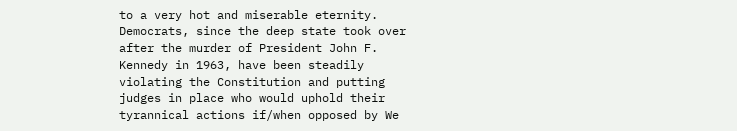to a very hot and miserable eternity. Democrats, since the deep state took over after the murder of President John F. Kennedy in 1963, have been steadily violating the Constitution and putting judges in place who would uphold their tyrannical actions if/when opposed by We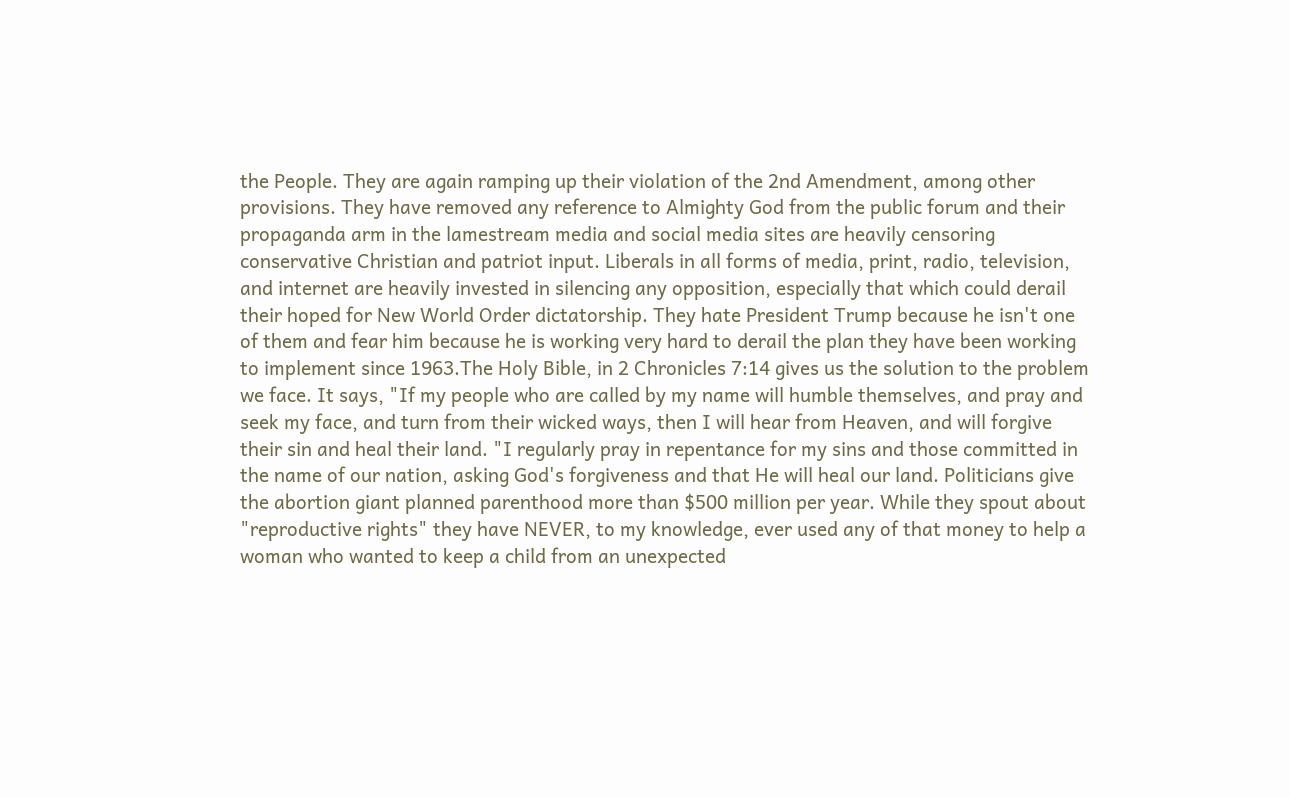the People. They are again ramping up their violation of the 2nd Amendment, among other provisions. They have removed any reference to Almighty God from the public forum and their propaganda arm in the lamestream media and social media sites are heavily censoring conservative Christian and patriot input. Liberals in all forms of media, print, radio, television, and internet are heavily invested in silencing any opposition, especially that which could derail their hoped for New World Order dictatorship. They hate President Trump because he isn't one of them and fear him because he is working very hard to derail the plan they have been working to implement since 1963.The Holy Bible, in 2 Chronicles 7:14 gives us the solution to the problem we face. It says, "If my people who are called by my name will humble themselves, and pray and seek my face, and turn from their wicked ways, then I will hear from Heaven, and will forgive their sin and heal their land. "I regularly pray in repentance for my sins and those committed in the name of our nation, asking God's forgiveness and that He will heal our land. Politicians give the abortion giant planned parenthood more than $500 million per year. While they spout about "reproductive rights" they have NEVER, to my knowledge, ever used any of that money to help a woman who wanted to keep a child from an unexpected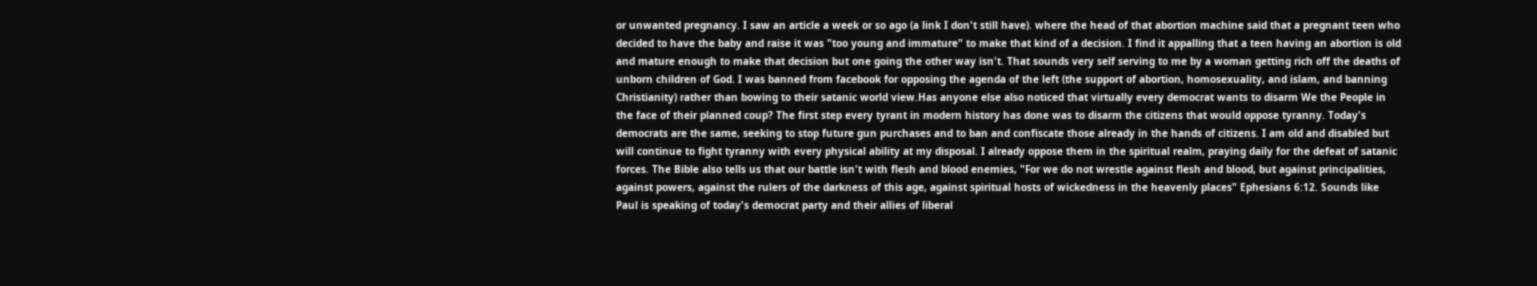or unwanted pregnancy. I saw an article a week or so ago (a link I don't still have). where the head of that abortion machine said that a pregnant teen who decided to have the baby and raise it was "too young and immature" to make that kind of a decision. I find it appalling that a teen having an abortion is old and mature enough to make that decision but one going the other way isn't. That sounds very self serving to me by a woman getting rich off the deaths of unborn children of God. I was banned from facebook for opposing the agenda of the left (the support of abortion, homosexuality, and islam, and banning Christianity) rather than bowing to their satanic world view.Has anyone else also noticed that virtually every democrat wants to disarm We the People in the face of their planned coup? The first step every tyrant in modern history has done was to disarm the citizens that would oppose tyranny. Today's democrats are the same, seeking to stop future gun purchases and to ban and confiscate those already in the hands of citizens. I am old and disabled but will continue to fight tyranny with every physical ability at my disposal. I already oppose them in the spiritual realm, praying daily for the defeat of satanic forces. The Bible also tells us that our battle isn't with flesh and blood enemies, "For we do not wrestle against flesh and blood, but against principalities, against powers, against the rulers of the darkness of this age, against spiritual hosts of wickedness in the heavenly places" Ephesians 6:12. Sounds like Paul is speaking of today's democrat party and their allies of liberal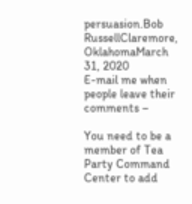persuasion.Bob RussellClaremore, OklahomaMarch 31, 2020
E-mail me when people leave their comments –

You need to be a member of Tea Party Command Center to add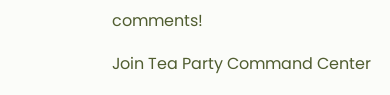comments!

Join Tea Party Command Center